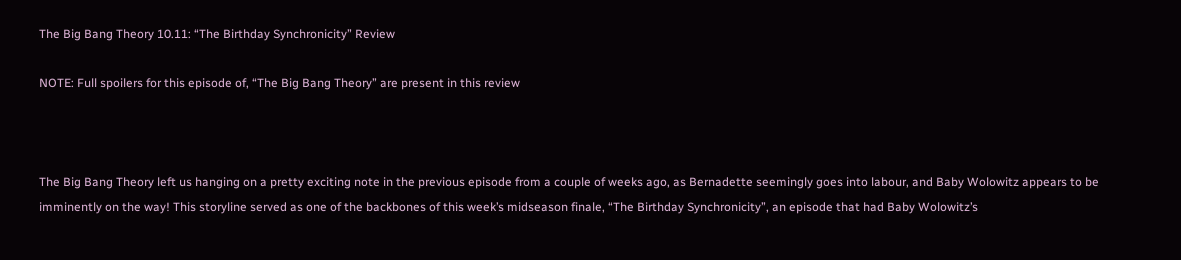The Big Bang Theory 10.11: “The Birthday Synchronicity” Review

NOTE: Full spoilers for this episode of, “The Big Bang Theory” are present in this review



The Big Bang Theory left us hanging on a pretty exciting note in the previous episode from a couple of weeks ago, as Bernadette seemingly goes into labour, and Baby Wolowitz appears to be imminently on the way! This storyline served as one of the backbones of this week’s midseason finale, “The Birthday Synchronicity”, an episode that had Baby Wolowitz’s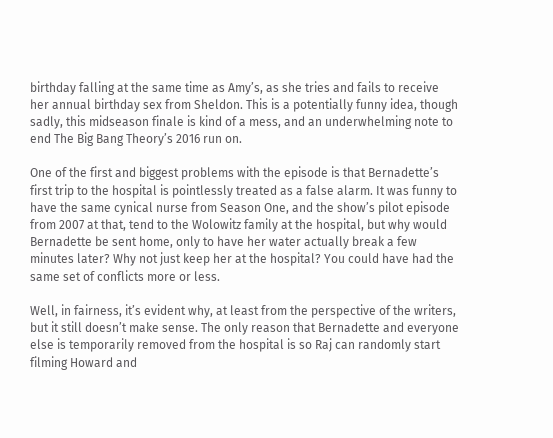birthday falling at the same time as Amy’s, as she tries and fails to receive her annual birthday sex from Sheldon. This is a potentially funny idea, though sadly, this midseason finale is kind of a mess, and an underwhelming note to end The Big Bang Theory’s 2016 run on.

One of the first and biggest problems with the episode is that Bernadette’s first trip to the hospital is pointlessly treated as a false alarm. It was funny to have the same cynical nurse from Season One, and the show’s pilot episode from 2007 at that, tend to the Wolowitz family at the hospital, but why would Bernadette be sent home, only to have her water actually break a few minutes later? Why not just keep her at the hospital? You could have had the same set of conflicts more or less.

Well, in fairness, it’s evident why, at least from the perspective of the writers, but it still doesn’t make sense. The only reason that Bernadette and everyone else is temporarily removed from the hospital is so Raj can randomly start filming Howard and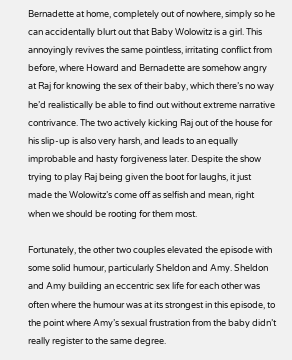Bernadette at home, completely out of nowhere, simply so he can accidentally blurt out that Baby Wolowitz is a girl. This annoyingly revives the same pointless, irritating conflict from before, where Howard and Bernadette are somehow angry at Raj for knowing the sex of their baby, which there’s no way he’d realistically be able to find out without extreme narrative contrivance. The two actively kicking Raj out of the house for his slip-up is also very harsh, and leads to an equally improbable and hasty forgiveness later. Despite the show trying to play Raj being given the boot for laughs, it just made the Wolowitz’s come off as selfish and mean, right when we should be rooting for them most.

Fortunately, the other two couples elevated the episode with some solid humour, particularly Sheldon and Amy. Sheldon and Amy building an eccentric sex life for each other was often where the humour was at its strongest in this episode, to the point where Amy’s sexual frustration from the baby didn’t really register to the same degree.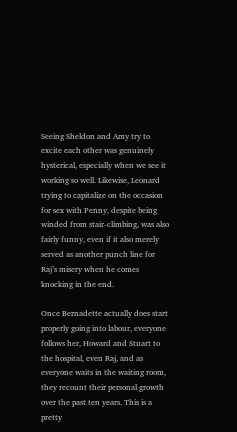Seeing Sheldon and Amy try to excite each other was genuinely hysterical, especially when we see it working so well. Likewise, Leonard trying to capitalize on the occasion for sex with Penny, despite being winded from stair-climbing, was also fairly funny, even if it also merely served as another punch line for Raj’s misery when he comes knocking in the end.

Once Bernadette actually does start properly going into labour, everyone follows her, Howard and Stuart to the hospital, even Raj, and as everyone waits in the waiting room, they recount their personal growth over the past ten years. This is a pretty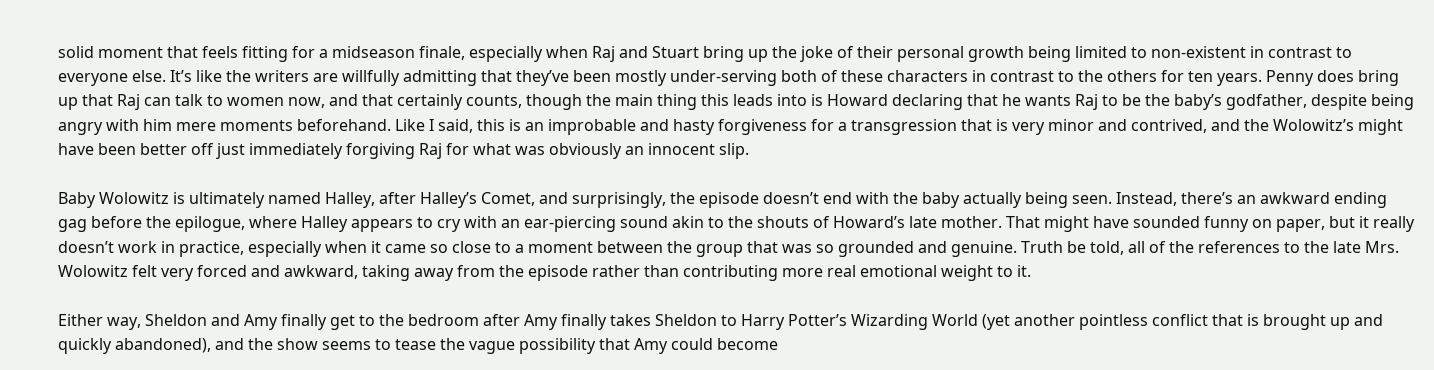solid moment that feels fitting for a midseason finale, especially when Raj and Stuart bring up the joke of their personal growth being limited to non-existent in contrast to everyone else. It’s like the writers are willfully admitting that they’ve been mostly under-serving both of these characters in contrast to the others for ten years. Penny does bring up that Raj can talk to women now, and that certainly counts, though the main thing this leads into is Howard declaring that he wants Raj to be the baby’s godfather, despite being angry with him mere moments beforehand. Like I said, this is an improbable and hasty forgiveness for a transgression that is very minor and contrived, and the Wolowitz’s might have been better off just immediately forgiving Raj for what was obviously an innocent slip.

Baby Wolowitz is ultimately named Halley, after Halley’s Comet, and surprisingly, the episode doesn’t end with the baby actually being seen. Instead, there’s an awkward ending gag before the epilogue, where Halley appears to cry with an ear-piercing sound akin to the shouts of Howard’s late mother. That might have sounded funny on paper, but it really doesn’t work in practice, especially when it came so close to a moment between the group that was so grounded and genuine. Truth be told, all of the references to the late Mrs. Wolowitz felt very forced and awkward, taking away from the episode rather than contributing more real emotional weight to it.

Either way, Sheldon and Amy finally get to the bedroom after Amy finally takes Sheldon to Harry Potter’s Wizarding World (yet another pointless conflict that is brought up and quickly abandoned), and the show seems to tease the vague possibility that Amy could become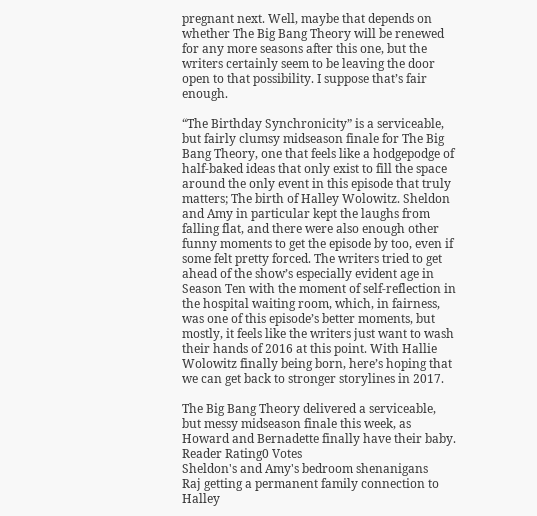pregnant next. Well, maybe that depends on whether The Big Bang Theory will be renewed for any more seasons after this one, but the writers certainly seem to be leaving the door open to that possibility. I suppose that’s fair enough.

“The Birthday Synchronicity” is a serviceable, but fairly clumsy midseason finale for The Big Bang Theory, one that feels like a hodgepodge of half-baked ideas that only exist to fill the space around the only event in this episode that truly matters; The birth of Halley Wolowitz. Sheldon and Amy in particular kept the laughs from falling flat, and there were also enough other funny moments to get the episode by too, even if some felt pretty forced. The writers tried to get ahead of the show’s especially evident age in Season Ten with the moment of self-reflection in the hospital waiting room, which, in fairness, was one of this episode’s better moments, but mostly, it feels like the writers just want to wash their hands of 2016 at this point. With Hallie Wolowitz finally being born, here’s hoping that we can get back to stronger storylines in 2017.

The Big Bang Theory delivered a serviceable, but messy midseason finale this week, as Howard and Bernadette finally have their baby.
Reader Rating0 Votes
Sheldon's and Amy's bedroom shenanigans
Raj getting a permanent family connection to Halley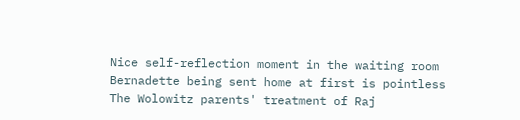Nice self-reflection moment in the waiting room
Bernadette being sent home at first is pointless
The Wolowitz parents' treatment of Raj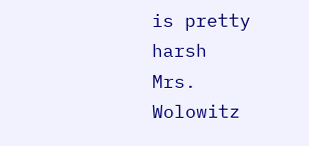is pretty harsh
Mrs. Wolowitz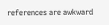references are awkward